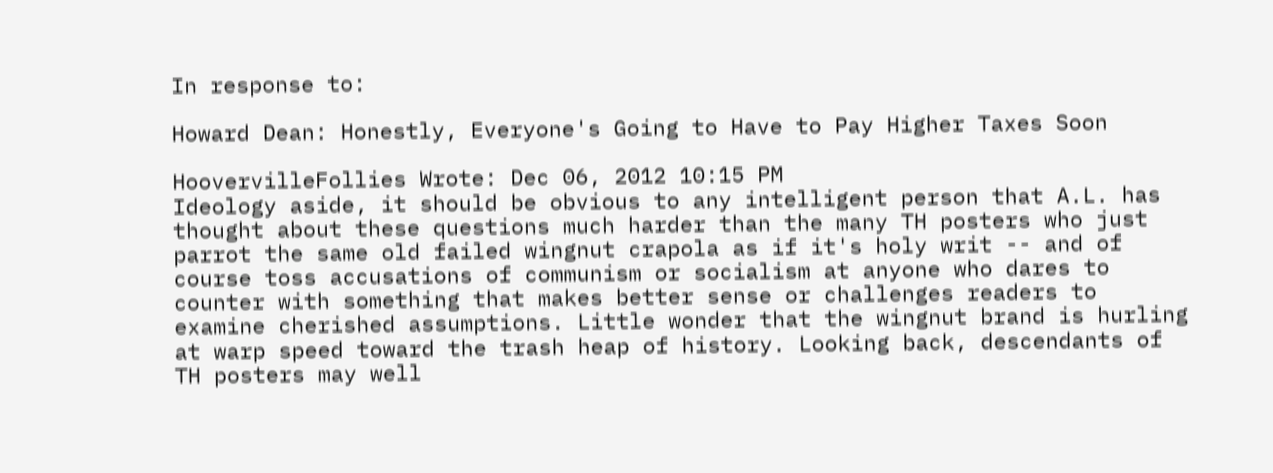In response to:

Howard Dean: Honestly, Everyone's Going to Have to Pay Higher Taxes Soon

HoovervilleFollies Wrote: Dec 06, 2012 10:15 PM
Ideology aside, it should be obvious to any intelligent person that A.L. has thought about these questions much harder than the many TH posters who just parrot the same old failed wingnut crapola as if it's holy writ -- and of course toss accusations of communism or socialism at anyone who dares to counter with something that makes better sense or challenges readers to examine cherished assumptions. Little wonder that the wingnut brand is hurling at warp speed toward the trash heap of history. Looking back, descendants of TH posters may well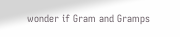wonder if Gram and Gramps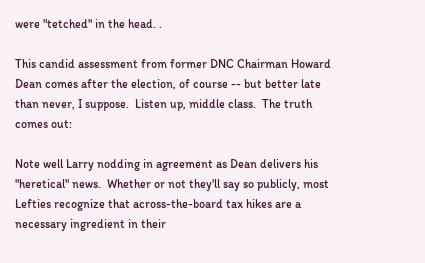were "tetched" in the head. .

This candid assessment from former DNC Chairman Howard Dean comes after the election, of course -- but better late than never, I suppose.  Listen up, middle class.  The truth comes out:

Note well Larry nodding in agreement as Dean delivers his "heretical" news.  Whether or not they'll say so publicly, most Lefties recognize that across-the-board tax hikes are a necessary ingredient in their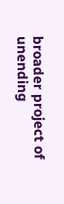broader project of unending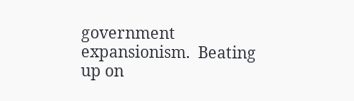government expansionism.  Beating up on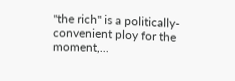"the rich" is a politically-convenient ploy for the moment,...